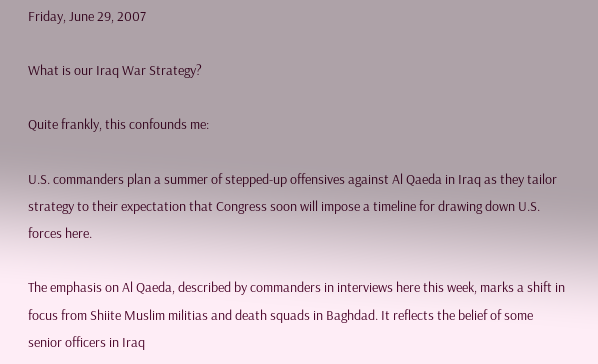Friday, June 29, 2007

What is our Iraq War Strategy?

Quite frankly, this confounds me:

U.S. commanders plan a summer of stepped-up offensives against Al Qaeda in Iraq as they tailor strategy to their expectation that Congress soon will impose a timeline for drawing down U.S. forces here.

The emphasis on Al Qaeda, described by commanders in interviews here this week, marks a shift in focus from Shiite Muslim militias and death squads in Baghdad. It reflects the belief of some senior officers in Iraq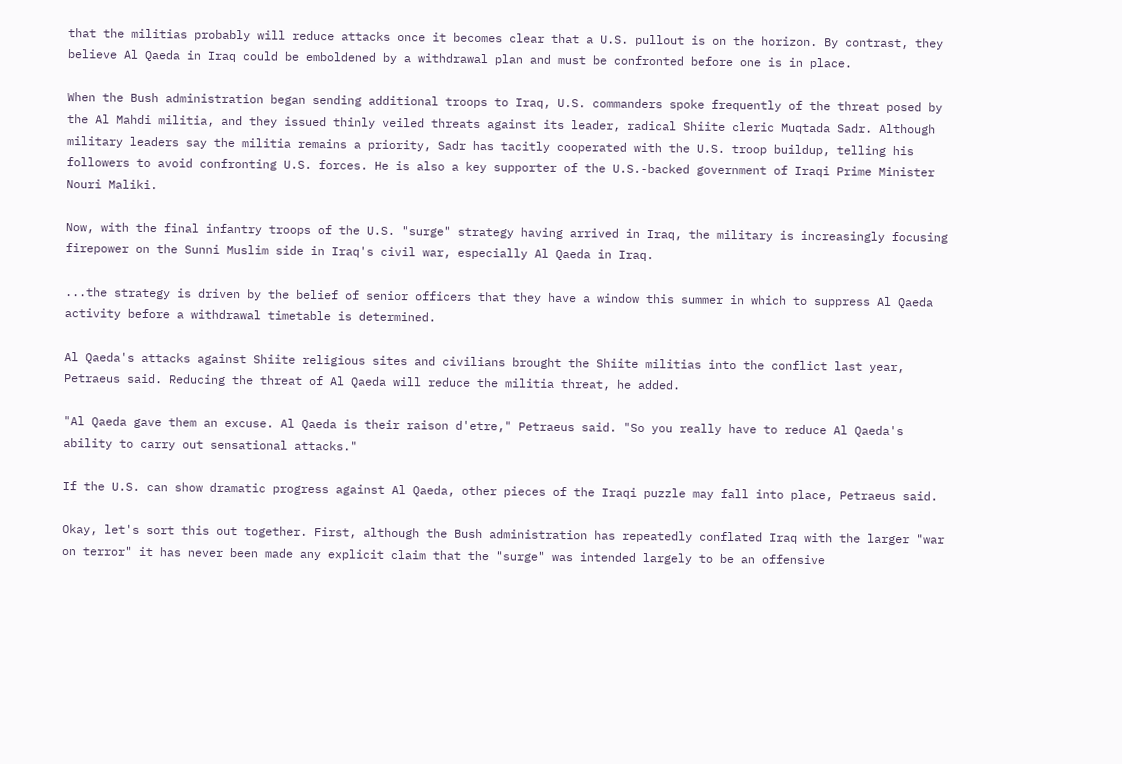that the militias probably will reduce attacks once it becomes clear that a U.S. pullout is on the horizon. By contrast, they believe Al Qaeda in Iraq could be emboldened by a withdrawal plan and must be confronted before one is in place.

When the Bush administration began sending additional troops to Iraq, U.S. commanders spoke frequently of the threat posed by the Al Mahdi militia, and they issued thinly veiled threats against its leader, radical Shiite cleric Muqtada Sadr. Although military leaders say the militia remains a priority, Sadr has tacitly cooperated with the U.S. troop buildup, telling his followers to avoid confronting U.S. forces. He is also a key supporter of the U.S.-backed government of Iraqi Prime Minister Nouri Maliki.

Now, with the final infantry troops of the U.S. "surge" strategy having arrived in Iraq, the military is increasingly focusing firepower on the Sunni Muslim side in Iraq's civil war, especially Al Qaeda in Iraq.

...the strategy is driven by the belief of senior officers that they have a window this summer in which to suppress Al Qaeda activity before a withdrawal timetable is determined.

Al Qaeda's attacks against Shiite religious sites and civilians brought the Shiite militias into the conflict last year, Petraeus said. Reducing the threat of Al Qaeda will reduce the militia threat, he added.

"Al Qaeda gave them an excuse. Al Qaeda is their raison d'etre," Petraeus said. "So you really have to reduce Al Qaeda's ability to carry out sensational attacks."

If the U.S. can show dramatic progress against Al Qaeda, other pieces of the Iraqi puzzle may fall into place, Petraeus said.

Okay, let's sort this out together. First, although the Bush administration has repeatedly conflated Iraq with the larger "war on terror" it has never been made any explicit claim that the "surge" was intended largely to be an offensive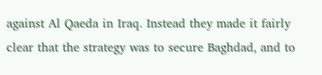against Al Qaeda in Iraq. Instead they made it fairly clear that the strategy was to secure Baghdad, and to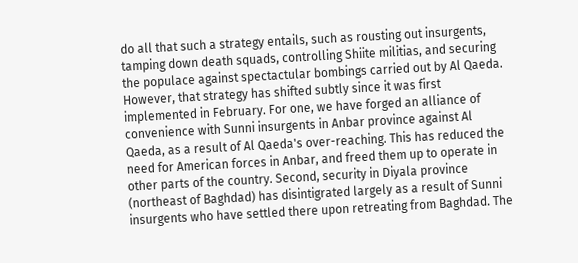do all that such a strategy entails, such as rousting out insurgents, tamping down death squads, controlling Shiite militias, and securing the populace against spectactular bombings carried out by Al Qaeda. However, that strategy has shifted subtly since it was first implemented in February. For one, we have forged an alliance of convenience with Sunni insurgents in Anbar province against Al Qaeda, as a result of Al Qaeda's over-reaching. This has reduced the need for American forces in Anbar, and freed them up to operate in other parts of the country. Second, security in Diyala province (northeast of Baghdad) has disintigrated largely as a result of Sunni insurgents who have settled there upon retreating from Baghdad. The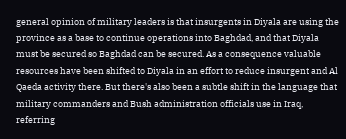general opinion of military leaders is that insurgents in Diyala are using the province as a base to continue operations into Baghdad, and that Diyala must be secured so Baghdad can be secured. As a consequence valuable resources have been shifted to Diyala in an effort to reduce insurgent and Al Qaeda activity there. But there's also been a subtle shift in the language that military commanders and Bush administration officials use in Iraq, referring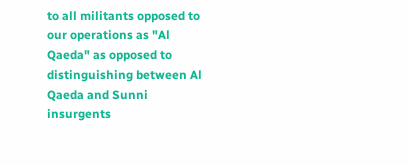to all militants opposed to our operations as "Al Qaeda" as opposed to distinguishing between Al Qaeda and Sunni insurgents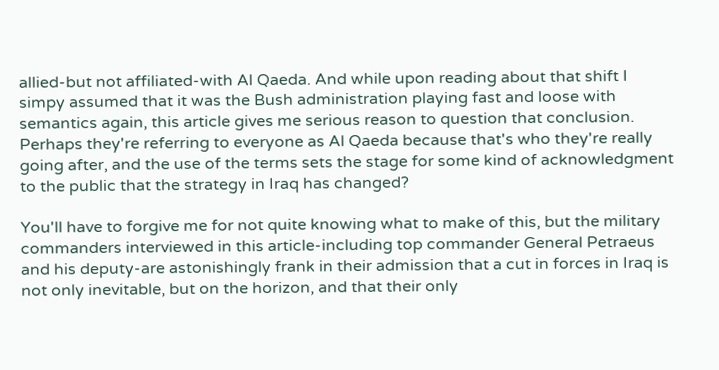allied-but not affiliated-with Al Qaeda. And while upon reading about that shift I simpy assumed that it was the Bush administration playing fast and loose with semantics again, this article gives me serious reason to question that conclusion. Perhaps they're referring to everyone as Al Qaeda because that's who they're really going after, and the use of the terms sets the stage for some kind of acknowledgment to the public that the strategy in Iraq has changed?

You'll have to forgive me for not quite knowing what to make of this, but the military commanders interviewed in this article-including top commander General Petraeus and his deputy-are astonishingly frank in their admission that a cut in forces in Iraq is not only inevitable, but on the horizon, and that their only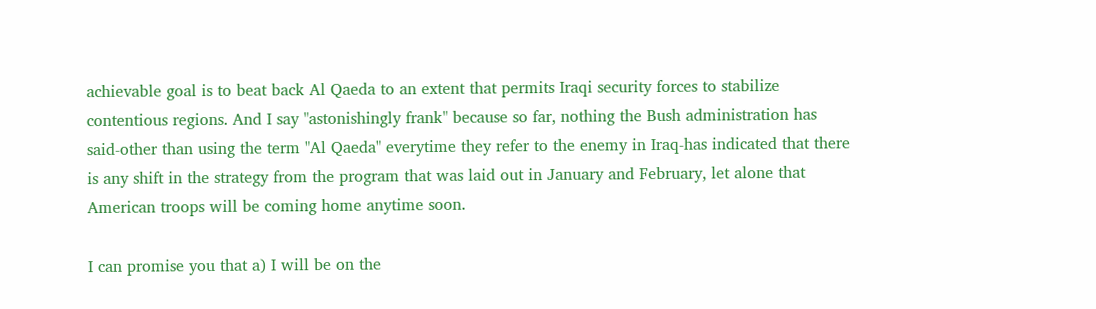achievable goal is to beat back Al Qaeda to an extent that permits Iraqi security forces to stabilize contentious regions. And I say "astonishingly frank" because so far, nothing the Bush administration has said-other than using the term "Al Qaeda" everytime they refer to the enemy in Iraq-has indicated that there is any shift in the strategy from the program that was laid out in January and February, let alone that American troops will be coming home anytime soon.

I can promise you that a) I will be on the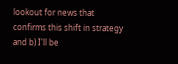lookout for news that confirms this shift in strategy and b) I'll be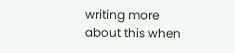writing more about this when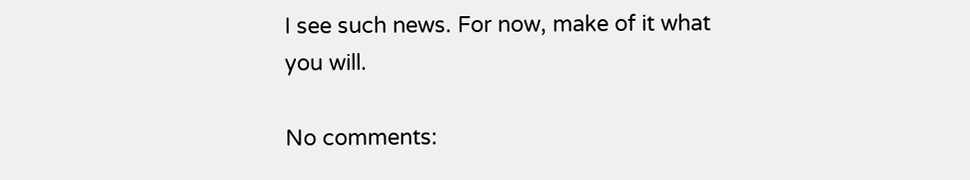I see such news. For now, make of it what you will.

No comments: